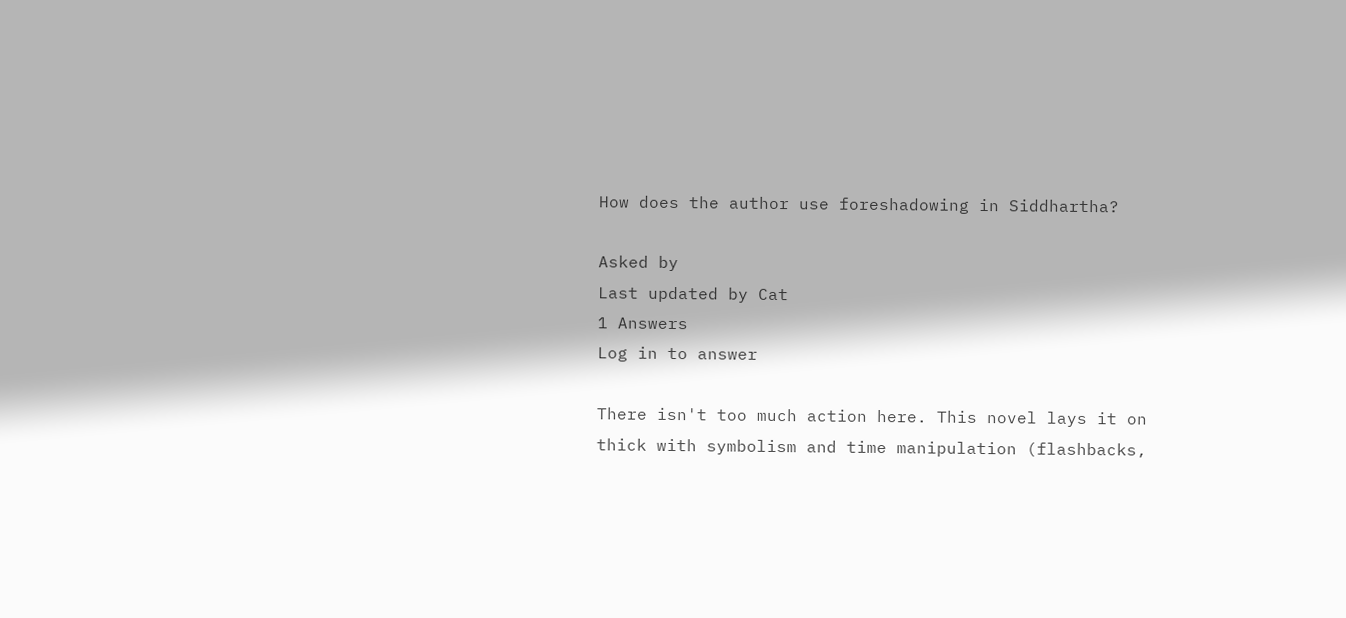How does the author use foreshadowing in Siddhartha?

Asked by
Last updated by Cat
1 Answers
Log in to answer

There isn't too much action here. This novel lays it on thick with symbolism and time manipulation (flashbacks,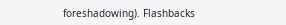foreshadowing). Flashbacks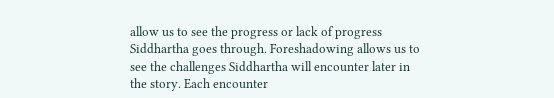allow us to see the progress or lack of progress Siddhartha goes through. Foreshadowing allows us to see the challenges Siddhartha will encounter later in the story. Each encounter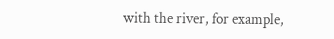with the river, for example,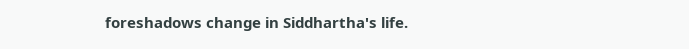foreshadows change in Siddhartha's life.